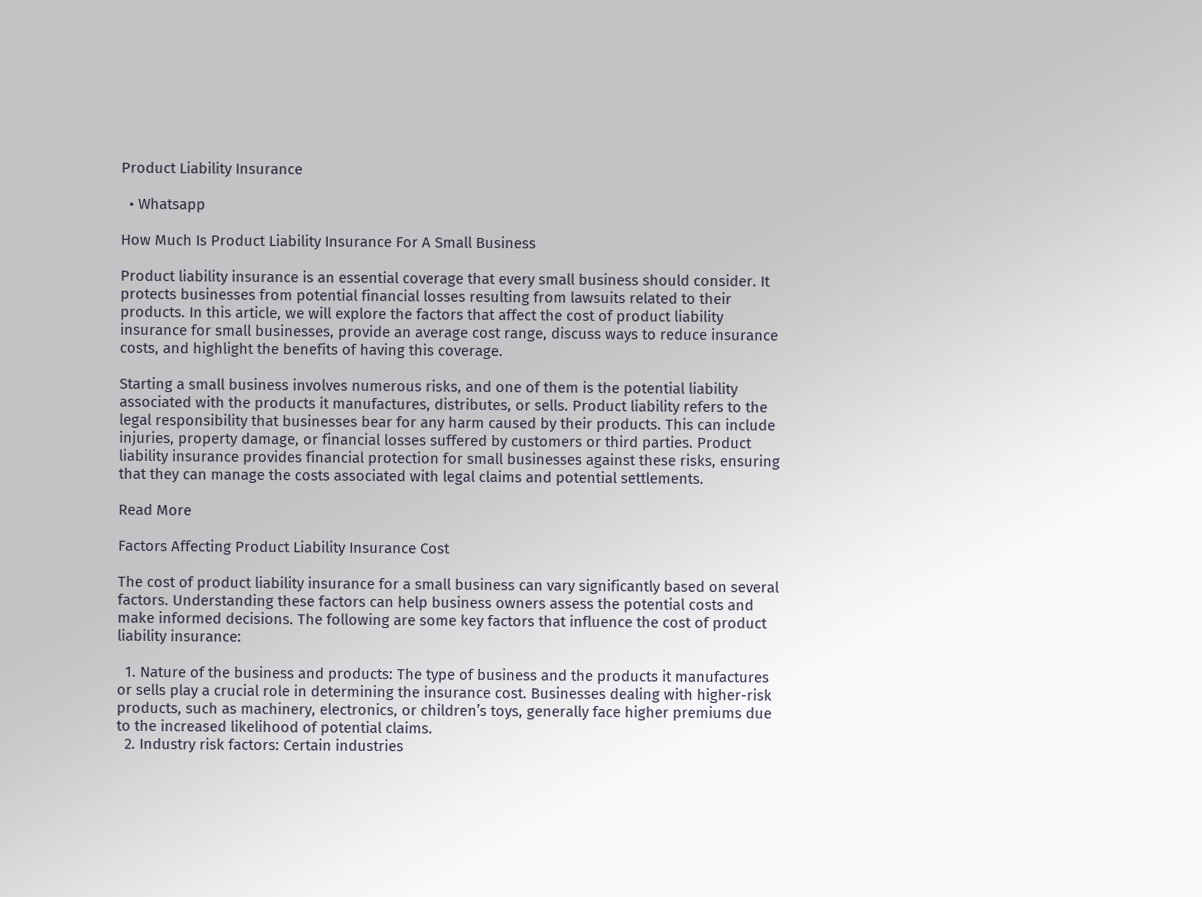Product Liability Insurance

  • Whatsapp

How Much Is Product Liability Insurance For A Small Business

Product liability insurance is an essential coverage that every small business should consider. It protects businesses from potential financial losses resulting from lawsuits related to their products. In this article, we will explore the factors that affect the cost of product liability insurance for small businesses, provide an average cost range, discuss ways to reduce insurance costs, and highlight the benefits of having this coverage.

Starting a small business involves numerous risks, and one of them is the potential liability associated with the products it manufactures, distributes, or sells. Product liability refers to the legal responsibility that businesses bear for any harm caused by their products. This can include injuries, property damage, or financial losses suffered by customers or third parties. Product liability insurance provides financial protection for small businesses against these risks, ensuring that they can manage the costs associated with legal claims and potential settlements.

Read More

Factors Affecting Product Liability Insurance Cost

The cost of product liability insurance for a small business can vary significantly based on several factors. Understanding these factors can help business owners assess the potential costs and make informed decisions. The following are some key factors that influence the cost of product liability insurance:

  1. Nature of the business and products: The type of business and the products it manufactures or sells play a crucial role in determining the insurance cost. Businesses dealing with higher-risk products, such as machinery, electronics, or children’s toys, generally face higher premiums due to the increased likelihood of potential claims.
  2. Industry risk factors: Certain industries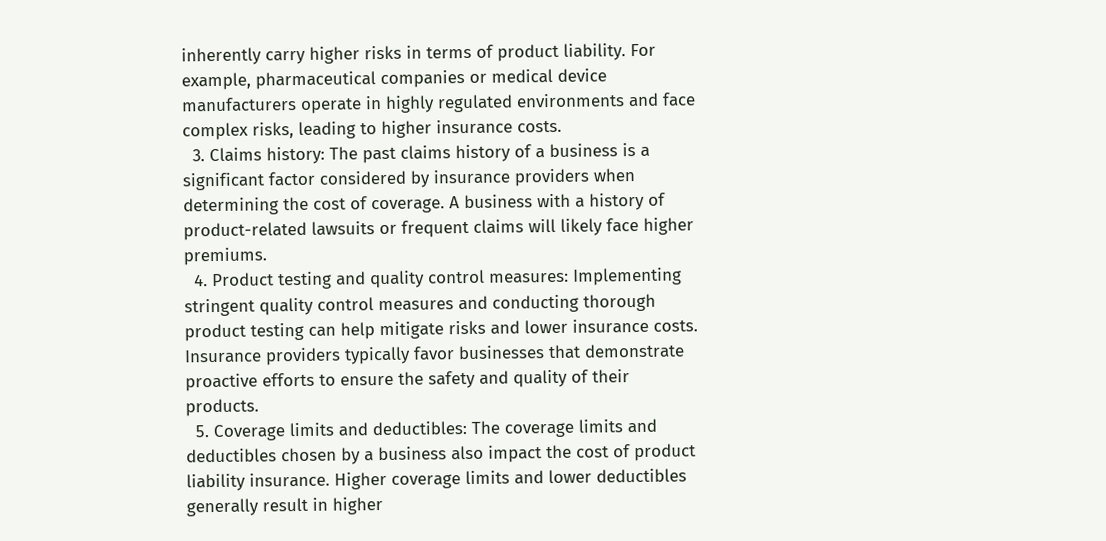inherently carry higher risks in terms of product liability. For example, pharmaceutical companies or medical device manufacturers operate in highly regulated environments and face complex risks, leading to higher insurance costs.
  3. Claims history: The past claims history of a business is a significant factor considered by insurance providers when determining the cost of coverage. A business with a history of product-related lawsuits or frequent claims will likely face higher premiums.
  4. Product testing and quality control measures: Implementing stringent quality control measures and conducting thorough product testing can help mitigate risks and lower insurance costs. Insurance providers typically favor businesses that demonstrate proactive efforts to ensure the safety and quality of their products.
  5. Coverage limits and deductibles: The coverage limits and deductibles chosen by a business also impact the cost of product liability insurance. Higher coverage limits and lower deductibles generally result in higher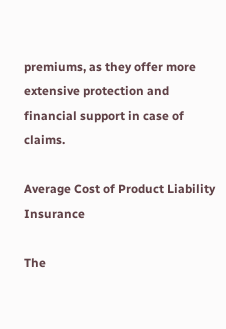premiums, as they offer more extensive protection and financial support in case of claims.

Average Cost of Product Liability Insurance

The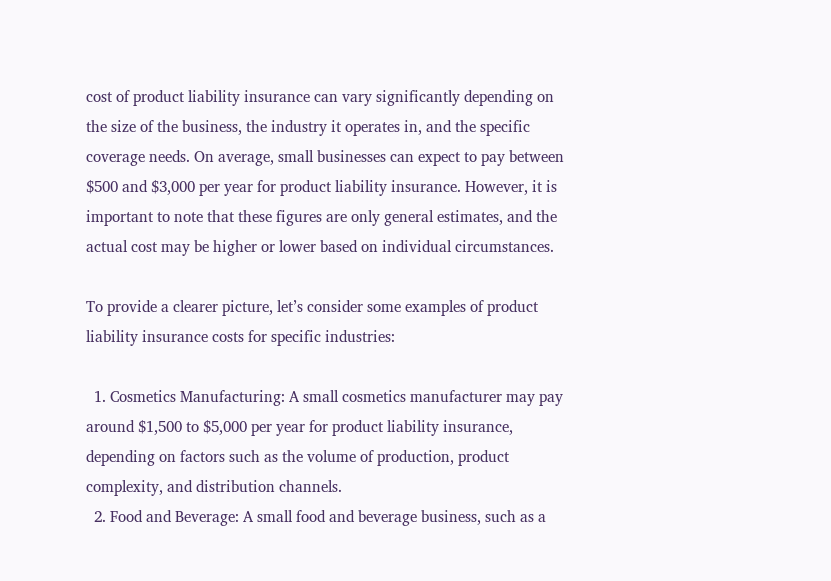cost of product liability insurance can vary significantly depending on the size of the business, the industry it operates in, and the specific coverage needs. On average, small businesses can expect to pay between $500 and $3,000 per year for product liability insurance. However, it is important to note that these figures are only general estimates, and the actual cost may be higher or lower based on individual circumstances.

To provide a clearer picture, let’s consider some examples of product liability insurance costs for specific industries:

  1. Cosmetics Manufacturing: A small cosmetics manufacturer may pay around $1,500 to $5,000 per year for product liability insurance, depending on factors such as the volume of production, product complexity, and distribution channels.
  2. Food and Beverage: A small food and beverage business, such as a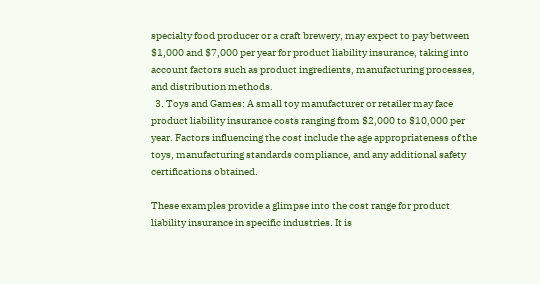specialty food producer or a craft brewery, may expect to pay between $1,000 and $7,000 per year for product liability insurance, taking into account factors such as product ingredients, manufacturing processes, and distribution methods.
  3. Toys and Games: A small toy manufacturer or retailer may face product liability insurance costs ranging from $2,000 to $10,000 per year. Factors influencing the cost include the age appropriateness of the toys, manufacturing standards compliance, and any additional safety certifications obtained.

These examples provide a glimpse into the cost range for product liability insurance in specific industries. It is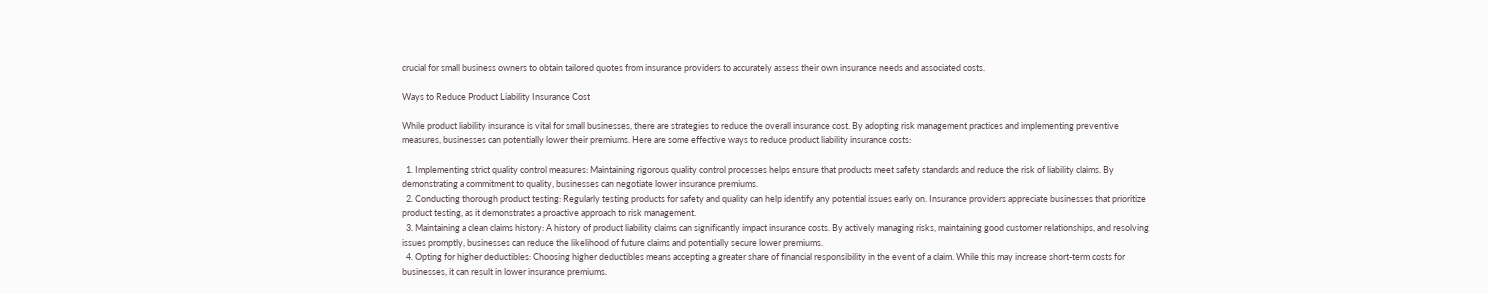crucial for small business owners to obtain tailored quotes from insurance providers to accurately assess their own insurance needs and associated costs.

Ways to Reduce Product Liability Insurance Cost

While product liability insurance is vital for small businesses, there are strategies to reduce the overall insurance cost. By adopting risk management practices and implementing preventive measures, businesses can potentially lower their premiums. Here are some effective ways to reduce product liability insurance costs:

  1. Implementing strict quality control measures: Maintaining rigorous quality control processes helps ensure that products meet safety standards and reduce the risk of liability claims. By demonstrating a commitment to quality, businesses can negotiate lower insurance premiums.
  2. Conducting thorough product testing: Regularly testing products for safety and quality can help identify any potential issues early on. Insurance providers appreciate businesses that prioritize product testing, as it demonstrates a proactive approach to risk management.
  3. Maintaining a clean claims history: A history of product liability claims can significantly impact insurance costs. By actively managing risks, maintaining good customer relationships, and resolving issues promptly, businesses can reduce the likelihood of future claims and potentially secure lower premiums.
  4. Opting for higher deductibles: Choosing higher deductibles means accepting a greater share of financial responsibility in the event of a claim. While this may increase short-term costs for businesses, it can result in lower insurance premiums.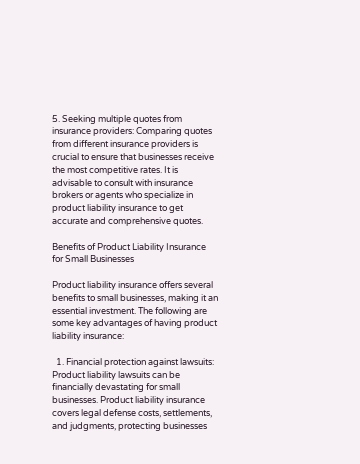5. Seeking multiple quotes from insurance providers: Comparing quotes from different insurance providers is crucial to ensure that businesses receive the most competitive rates. It is advisable to consult with insurance brokers or agents who specialize in product liability insurance to get accurate and comprehensive quotes.

Benefits of Product Liability Insurance for Small Businesses

Product liability insurance offers several benefits to small businesses, making it an essential investment. The following are some key advantages of having product liability insurance:

  1. Financial protection against lawsuits: Product liability lawsuits can be financially devastating for small businesses. Product liability insurance covers legal defense costs, settlements, and judgments, protecting businesses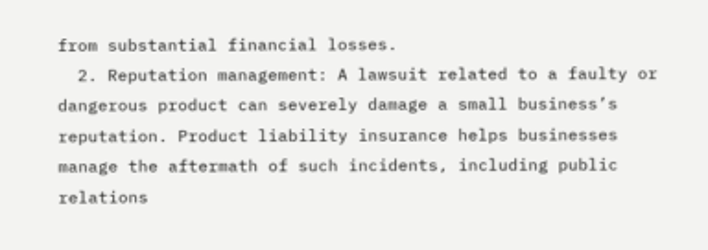from substantial financial losses.
  2. Reputation management: A lawsuit related to a faulty or dangerous product can severely damage a small business’s reputation. Product liability insurance helps businesses manage the aftermath of such incidents, including public relations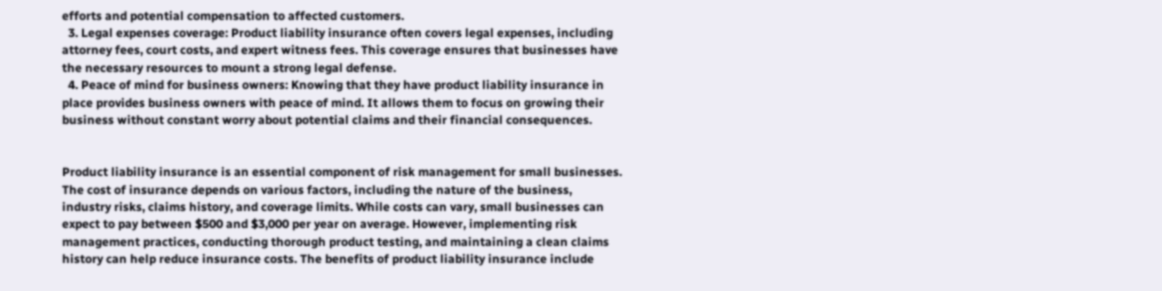efforts and potential compensation to affected customers.
  3. Legal expenses coverage: Product liability insurance often covers legal expenses, including attorney fees, court costs, and expert witness fees. This coverage ensures that businesses have the necessary resources to mount a strong legal defense.
  4. Peace of mind for business owners: Knowing that they have product liability insurance in place provides business owners with peace of mind. It allows them to focus on growing their business without constant worry about potential claims and their financial consequences.


Product liability insurance is an essential component of risk management for small businesses. The cost of insurance depends on various factors, including the nature of the business, industry risks, claims history, and coverage limits. While costs can vary, small businesses can expect to pay between $500 and $3,000 per year on average. However, implementing risk management practices, conducting thorough product testing, and maintaining a clean claims history can help reduce insurance costs. The benefits of product liability insurance include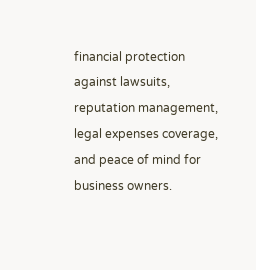financial protection against lawsuits, reputation management, legal expenses coverage, and peace of mind for business owners.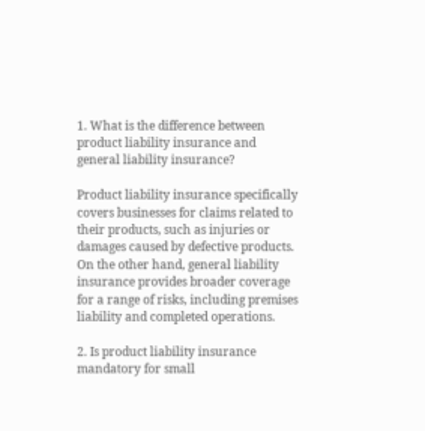1. What is the difference between product liability insurance and general liability insurance?

Product liability insurance specifically covers businesses for claims related to their products, such as injuries or damages caused by defective products. On the other hand, general liability insurance provides broader coverage for a range of risks, including premises liability and completed operations.

2. Is product liability insurance mandatory for small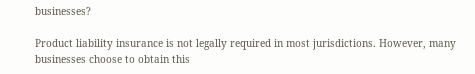businesses?

Product liability insurance is not legally required in most jurisdictions. However, many businesses choose to obtain this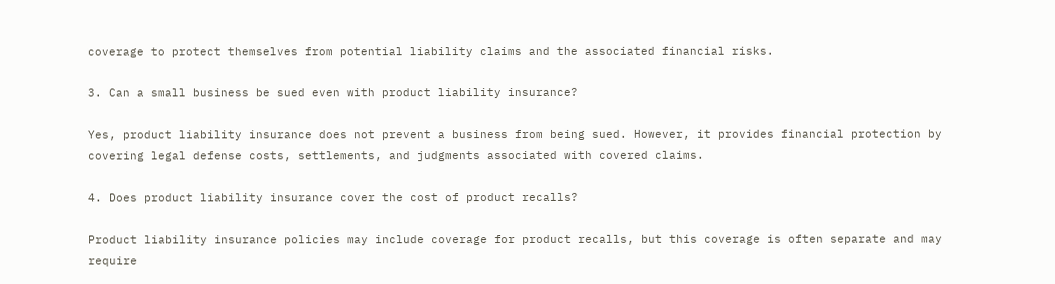coverage to protect themselves from potential liability claims and the associated financial risks.

3. Can a small business be sued even with product liability insurance?

Yes, product liability insurance does not prevent a business from being sued. However, it provides financial protection by covering legal defense costs, settlements, and judgments associated with covered claims.

4. Does product liability insurance cover the cost of product recalls?

Product liability insurance policies may include coverage for product recalls, but this coverage is often separate and may require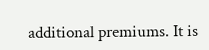additional premiums. It is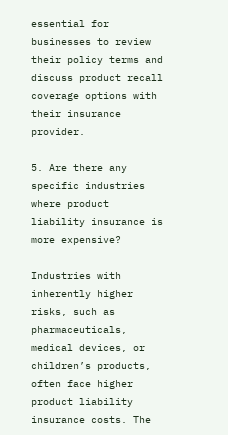essential for businesses to review their policy terms and discuss product recall coverage options with their insurance provider.

5. Are there any specific industries where product liability insurance is more expensive?

Industries with inherently higher risks, such as pharmaceuticals, medical devices, or children’s products, often face higher product liability insurance costs. The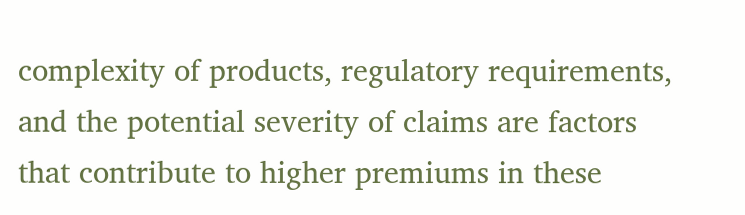complexity of products, regulatory requirements, and the potential severity of claims are factors that contribute to higher premiums in these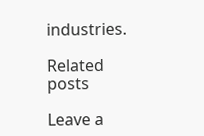industries.

Related posts

Leave a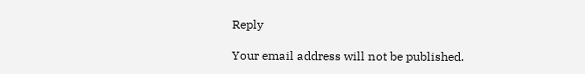Reply

Your email address will not be published.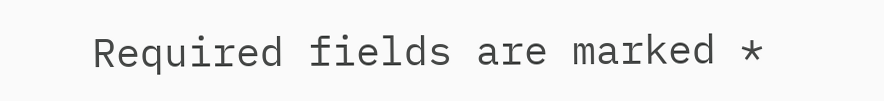Required fields are marked *